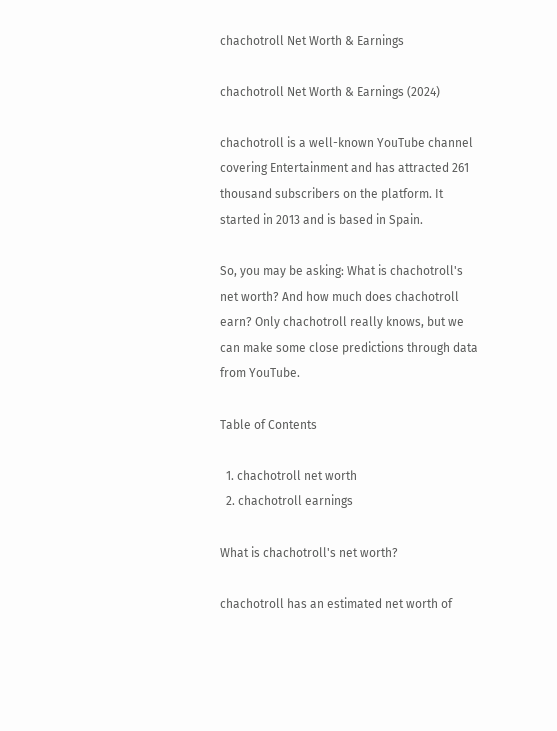chachotroll Net Worth & Earnings

chachotroll Net Worth & Earnings (2024)

chachotroll is a well-known YouTube channel covering Entertainment and has attracted 261 thousand subscribers on the platform. It started in 2013 and is based in Spain.

So, you may be asking: What is chachotroll's net worth? And how much does chachotroll earn? Only chachotroll really knows, but we can make some close predictions through data from YouTube.

Table of Contents

  1. chachotroll net worth
  2. chachotroll earnings

What is chachotroll's net worth?

chachotroll has an estimated net worth of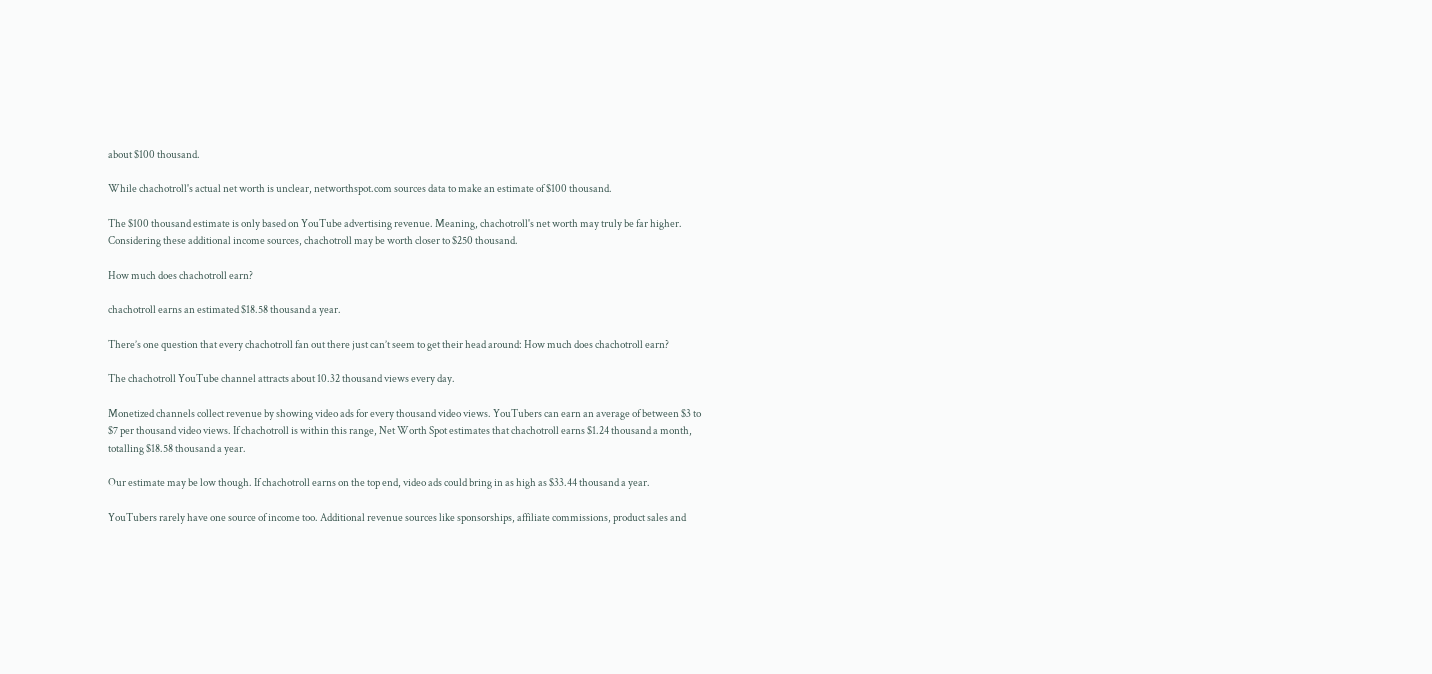about $100 thousand.

While chachotroll's actual net worth is unclear, networthspot.com sources data to make an estimate of $100 thousand.

The $100 thousand estimate is only based on YouTube advertising revenue. Meaning, chachotroll's net worth may truly be far higher. Considering these additional income sources, chachotroll may be worth closer to $250 thousand.

How much does chachotroll earn?

chachotroll earns an estimated $18.58 thousand a year.

There’s one question that every chachotroll fan out there just can’t seem to get their head around: How much does chachotroll earn?

The chachotroll YouTube channel attracts about 10.32 thousand views every day.

Monetized channels collect revenue by showing video ads for every thousand video views. YouTubers can earn an average of between $3 to $7 per thousand video views. If chachotroll is within this range, Net Worth Spot estimates that chachotroll earns $1.24 thousand a month, totalling $18.58 thousand a year.

Our estimate may be low though. If chachotroll earns on the top end, video ads could bring in as high as $33.44 thousand a year.

YouTubers rarely have one source of income too. Additional revenue sources like sponsorships, affiliate commissions, product sales and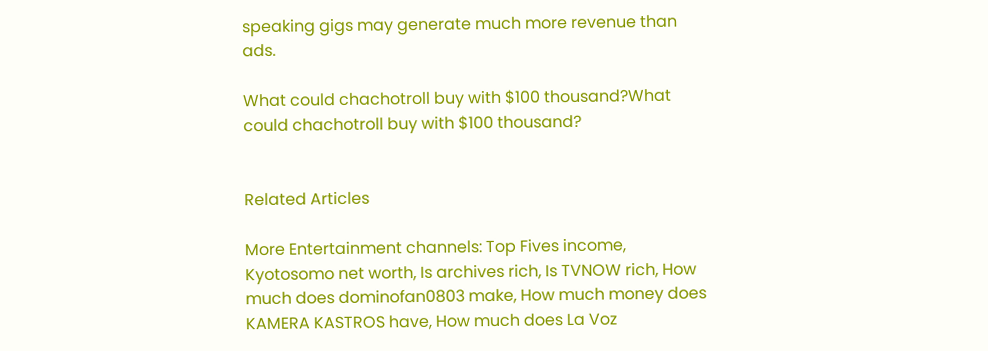speaking gigs may generate much more revenue than ads.

What could chachotroll buy with $100 thousand?What could chachotroll buy with $100 thousand?


Related Articles

More Entertainment channels: Top Fives income, Kyotosomo net worth, Is archives rich, Is TVNOW rich, How much does dominofan0803 make, How much money does KAMERA KASTROS have, How much does La Voz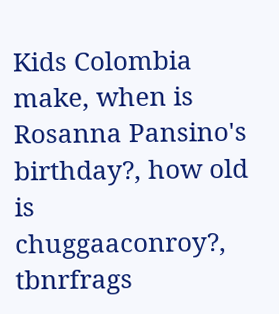Kids Colombia make, when is Rosanna Pansino's birthday?, how old is chuggaaconroy?, tbnrfrags